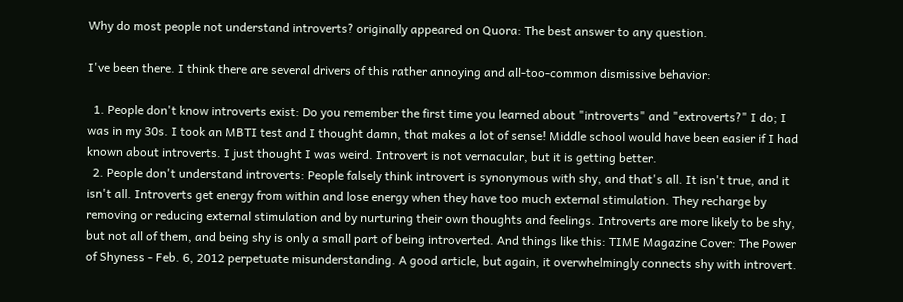Why do most people not understand introverts? originally appeared on Quora: The best answer to any question.

I've been there. I think there are several drivers of this rather annoying and all-too-common dismissive behavior:

  1. People don't know introverts exist: Do you remember the first time you learned about "introverts" and "extroverts?" I do; I was in my 30s. I took an MBTI test and I thought damn, that makes a lot of sense! Middle school would have been easier if I had known about introverts. I just thought I was weird. Introvert is not vernacular, but it is getting better.
  2. People don't understand introverts: People falsely think introvert is synonymous with shy, and that's all. It isn't true, and it isn't all. Introverts get energy from within and lose energy when they have too much external stimulation. They recharge by removing or reducing external stimulation and by nurturing their own thoughts and feelings. Introverts are more likely to be shy, but not all of them, and being shy is only a small part of being introverted. And things like this: TIME Magazine Cover: The Power of Shyness - Feb. 6, 2012 perpetuate misunderstanding. A good article, but again, it overwhelmingly connects shy with introvert.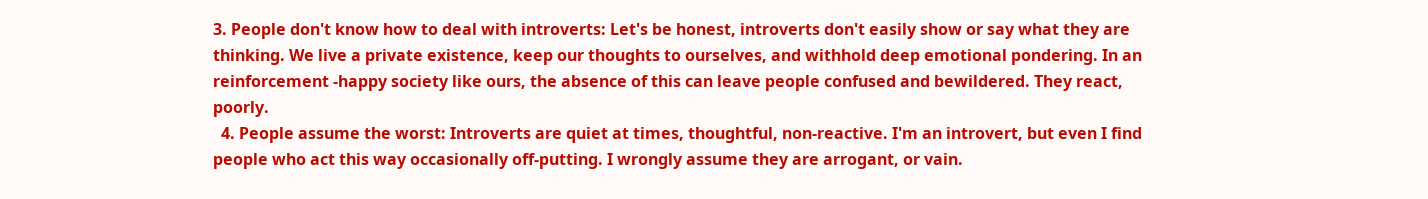3. People don't know how to deal with introverts: Let's be honest, introverts don't easily show or say what they are thinking. We live a private existence, keep our thoughts to ourselves, and withhold deep emotional pondering. In an reinforcement -happy society like ours, the absence of this can leave people confused and bewildered. They react, poorly.
  4. People assume the worst: Introverts are quiet at times, thoughtful, non-reactive. I'm an introvert, but even I find people who act this way occasionally off-putting. I wrongly assume they are arrogant, or vain.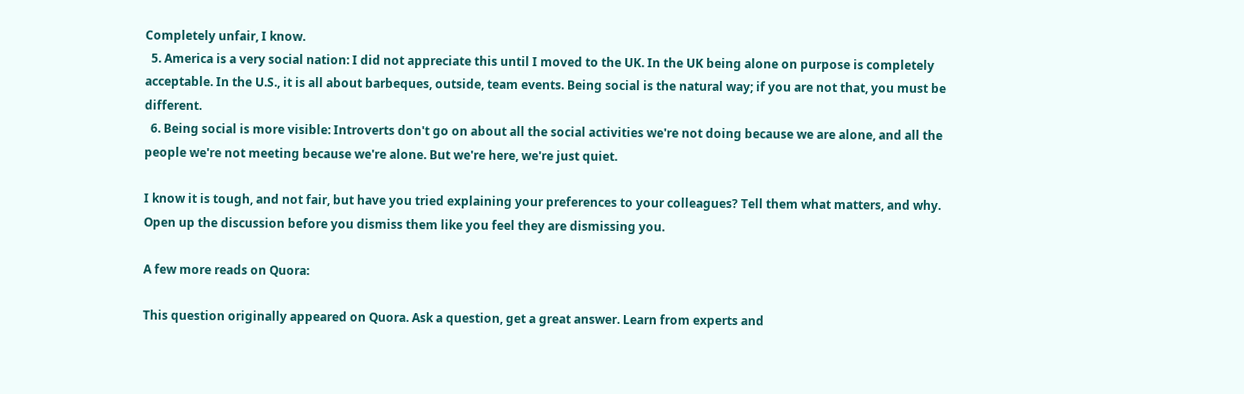Completely unfair, I know.
  5. America is a very social nation: I did not appreciate this until I moved to the UK. In the UK being alone on purpose is completely acceptable. In the U.S., it is all about barbeques, outside, team events. Being social is the natural way; if you are not that, you must be different.
  6. Being social is more visible: Introverts don't go on about all the social activities we're not doing because we are alone, and all the people we're not meeting because we're alone. But we're here, we're just quiet.

I know it is tough, and not fair, but have you tried explaining your preferences to your colleagues? Tell them what matters, and why. Open up the discussion before you dismiss them like you feel they are dismissing you.

A few more reads on Quora:

This question originally appeared on Quora. Ask a question, get a great answer. Learn from experts and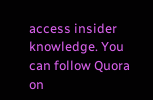access insider knowledge. You can follow Quora on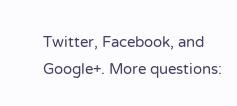Twitter, Facebook, and Google+. More questions: